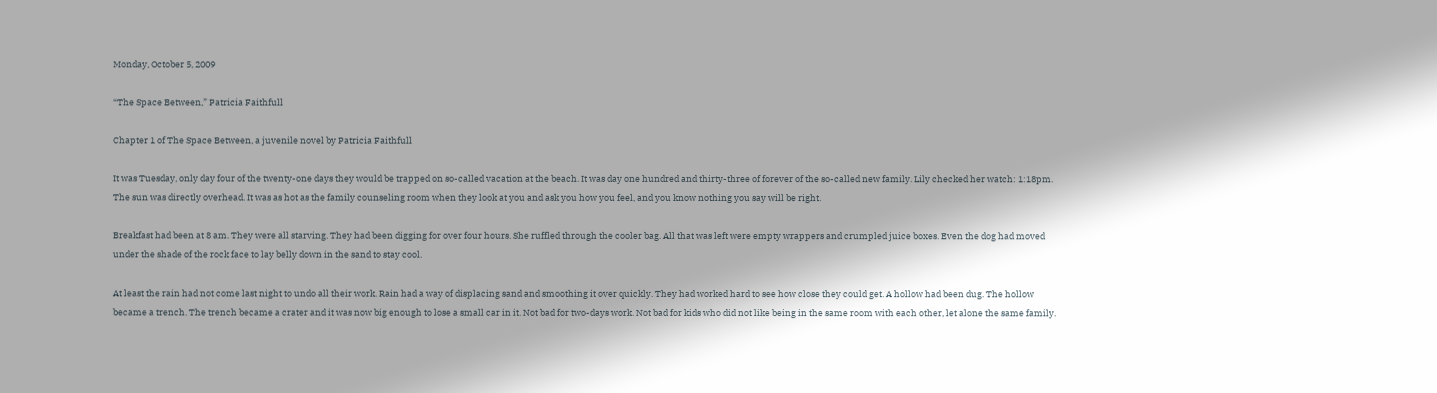Monday, October 5, 2009

“The Space Between,” Patricia Faithfull

Chapter 1 of The Space Between, a juvenile novel by Patricia Faithfull

It was Tuesday, only day four of the twenty-one days they would be trapped on so-called vacation at the beach. It was day one hundred and thirty-three of forever of the so-called new family. Lily checked her watch: 1:18pm. The sun was directly overhead. It was as hot as the family counseling room when they look at you and ask you how you feel, and you know nothing you say will be right.

Breakfast had been at 8 am. They were all starving. They had been digging for over four hours. She ruffled through the cooler bag. All that was left were empty wrappers and crumpled juice boxes. Even the dog had moved under the shade of the rock face to lay belly down in the sand to stay cool.

At least the rain had not come last night to undo all their work. Rain had a way of displacing sand and smoothing it over quickly. They had worked hard to see how close they could get. A hollow had been dug. The hollow became a trench. The trench became a crater and it was now big enough to lose a small car in it. Not bad for two-days work. Not bad for kids who did not like being in the same room with each other, let alone the same family.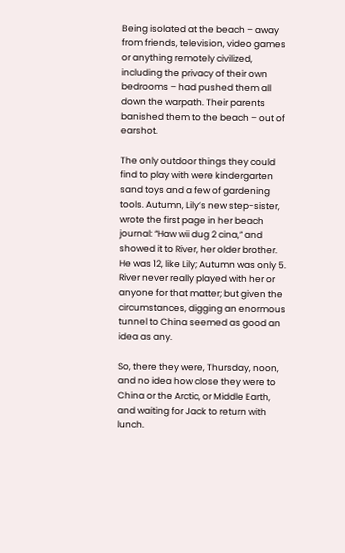Being isolated at the beach – away from friends, television, video games or anything remotely civilized, including the privacy of their own bedrooms – had pushed them all down the warpath. Their parents banished them to the beach – out of earshot.

The only outdoor things they could find to play with were kindergarten sand toys and a few of gardening tools. Autumn, Lily’s new step-sister, wrote the first page in her beach journal: “Haw wii dug 2 cina,” and showed it to River, her older brother. He was 12, like Lily; Autumn was only 5. River never really played with her or anyone for that matter; but given the circumstances, digging an enormous tunnel to China seemed as good an idea as any.

So, there they were, Thursday, noon, and no idea how close they were to China or the Arctic, or Middle Earth, and waiting for Jack to return with lunch.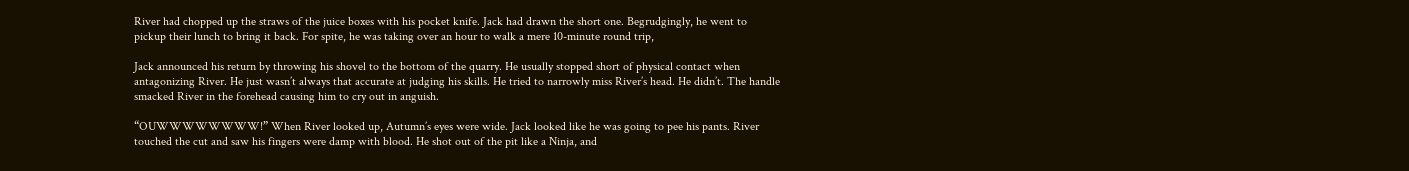River had chopped up the straws of the juice boxes with his pocket knife. Jack had drawn the short one. Begrudgingly, he went to pickup their lunch to bring it back. For spite, he was taking over an hour to walk a mere 10-minute round trip,

Jack announced his return by throwing his shovel to the bottom of the quarry. He usually stopped short of physical contact when antagonizing River. He just wasn’t always that accurate at judging his skills. He tried to narrowly miss River’s head. He didn’t. The handle smacked River in the forehead causing him to cry out in anguish.

“OUWWWWWWWW!” When River looked up, Autumn’s eyes were wide. Jack looked like he was going to pee his pants. River touched the cut and saw his fingers were damp with blood. He shot out of the pit like a Ninja, and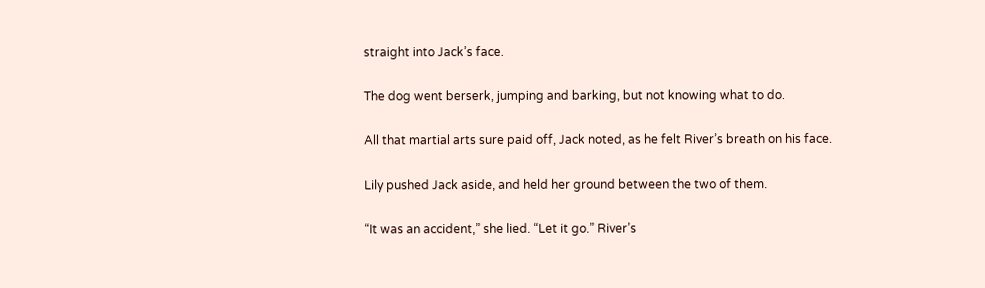straight into Jack’s face.

The dog went berserk, jumping and barking, but not knowing what to do.

All that martial arts sure paid off, Jack noted, as he felt River’s breath on his face.

Lily pushed Jack aside, and held her ground between the two of them.

“It was an accident,” she lied. “Let it go.” River’s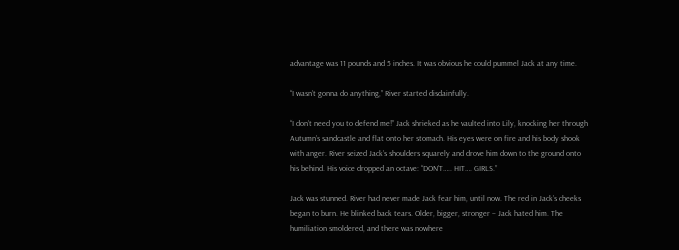advantage was 11 pounds and 5 inches. It was obvious he could pummel Jack at any time.

“I wasn’t gonna do anything,” River started disdainfully.

“I don’t need you to defend me!” Jack shrieked as he vaulted into Lily, knocking her through Autumn’s sandcastle and flat onto her stomach. His eyes were on fire and his body shook with anger. River seized Jack’s shoulders squarely and drove him down to the ground onto his behind. His voice dropped an octave: “DON’T….. HIT…. GIRLS.”

Jack was stunned. River had never made Jack fear him, until now. The red in Jack’s cheeks began to burn. He blinked back tears. Older, bigger, stronger – Jack hated him. The humiliation smoldered, and there was nowhere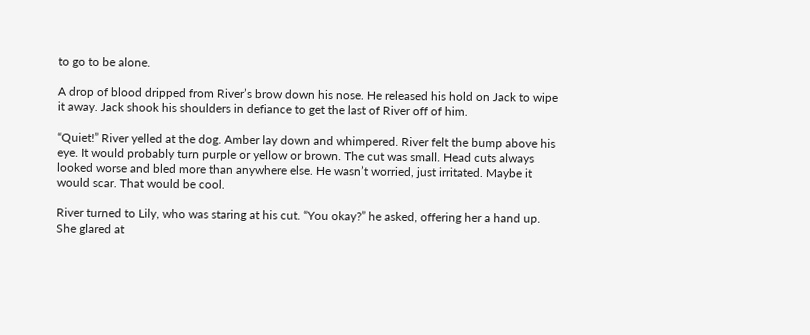to go to be alone.

A drop of blood dripped from River’s brow down his nose. He released his hold on Jack to wipe it away. Jack shook his shoulders in defiance to get the last of River off of him.

“Quiet!” River yelled at the dog. Amber lay down and whimpered. River felt the bump above his eye. It would probably turn purple or yellow or brown. The cut was small. Head cuts always looked worse and bled more than anywhere else. He wasn’t worried, just irritated. Maybe it would scar. That would be cool.

River turned to Lily, who was staring at his cut. “You okay?” he asked, offering her a hand up.
She glared at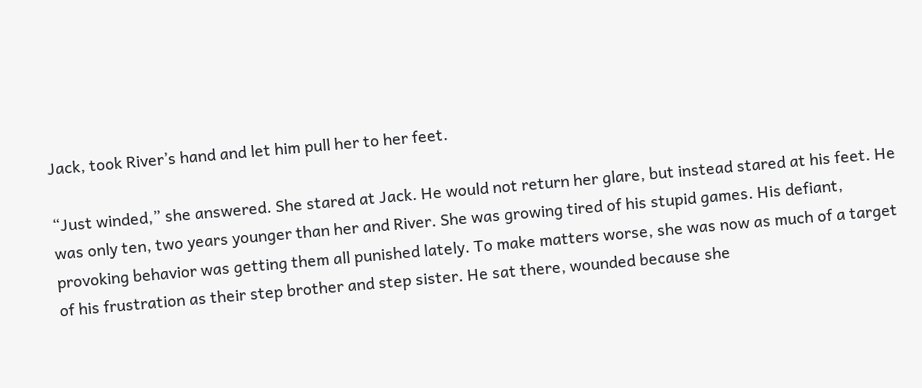Jack, took River’s hand and let him pull her to her feet.

“Just winded,” she answered. She stared at Jack. He would not return her glare, but instead stared at his feet. He was only ten, two years younger than her and River. She was growing tired of his stupid games. His defiant, provoking behavior was getting them all punished lately. To make matters worse, she was now as much of a target of his frustration as their step brother and step sister. He sat there, wounded because she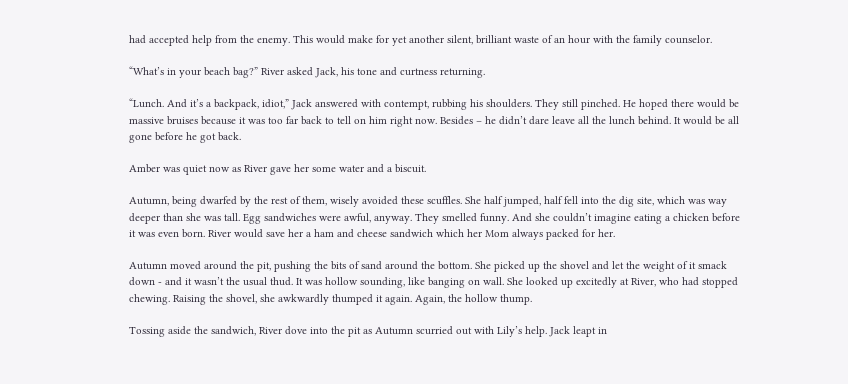had accepted help from the enemy. This would make for yet another silent, brilliant waste of an hour with the family counselor.

“What’s in your beach bag?” River asked Jack, his tone and curtness returning.

“Lunch. And it’s a backpack, idiot,” Jack answered with contempt, rubbing his shoulders. They still pinched. He hoped there would be massive bruises because it was too far back to tell on him right now. Besides – he didn’t dare leave all the lunch behind. It would be all gone before he got back.

Amber was quiet now as River gave her some water and a biscuit.

Autumn, being dwarfed by the rest of them, wisely avoided these scuffles. She half jumped, half fell into the dig site, which was way deeper than she was tall. Egg sandwiches were awful, anyway. They smelled funny. And she couldn’t imagine eating a chicken before it was even born. River would save her a ham and cheese sandwich which her Mom always packed for her.

Autumn moved around the pit, pushing the bits of sand around the bottom. She picked up the shovel and let the weight of it smack down - and it wasn’t the usual thud. It was hollow sounding, like banging on wall. She looked up excitedly at River, who had stopped chewing. Raising the shovel, she awkwardly thumped it again. Again, the hollow thump.

Tossing aside the sandwich, River dove into the pit as Autumn scurried out with Lily’s help. Jack leapt in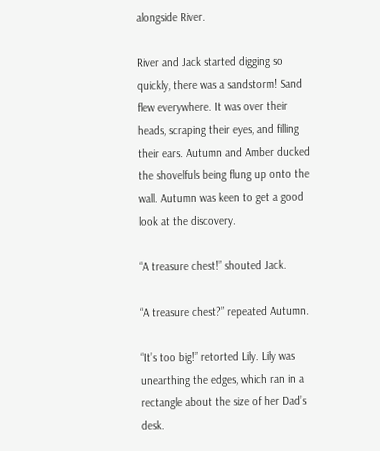alongside River.

River and Jack started digging so quickly, there was a sandstorm! Sand flew everywhere. It was over their heads, scraping their eyes, and filling their ears. Autumn and Amber ducked the shovelfuls being flung up onto the wall. Autumn was keen to get a good look at the discovery.

“A treasure chest!” shouted Jack.

“A treasure chest?” repeated Autumn.

“It’s too big!” retorted Lily. Lily was unearthing the edges, which ran in a rectangle about the size of her Dad’s desk.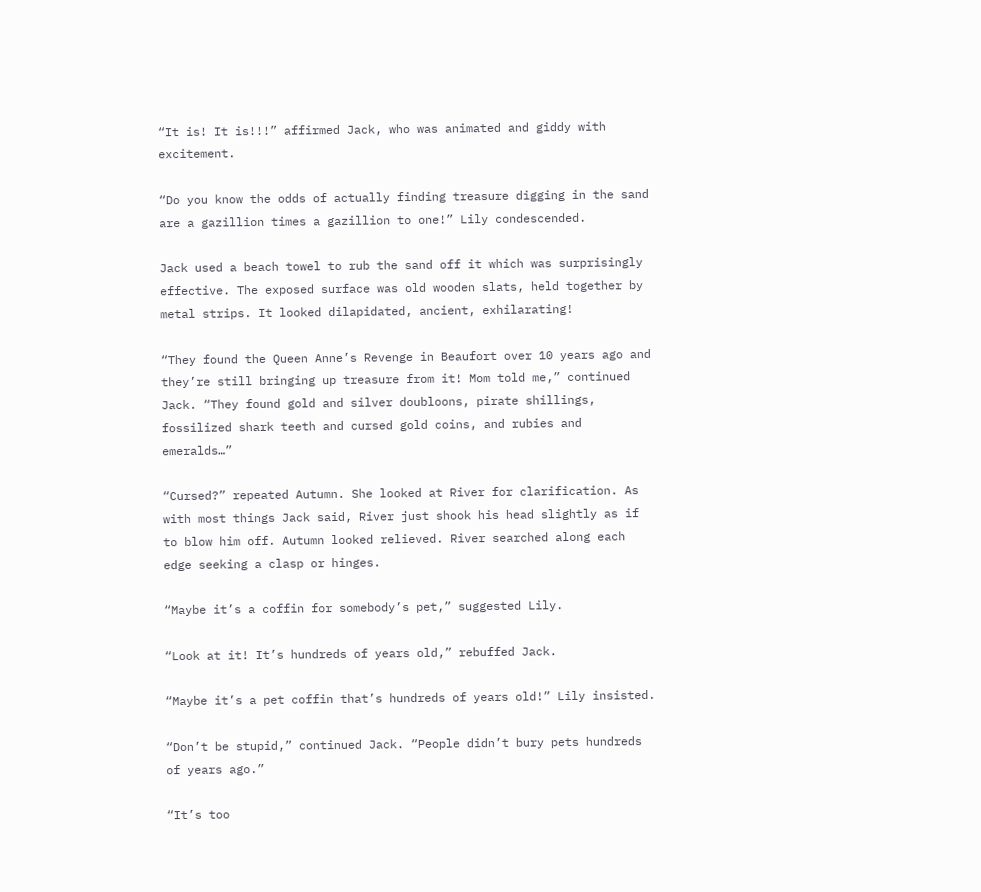“It is! It is!!!” affirmed Jack, who was animated and giddy with excitement.

“Do you know the odds of actually finding treasure digging in the sand are a gazillion times a gazillion to one!” Lily condescended.

Jack used a beach towel to rub the sand off it which was surprisingly effective. The exposed surface was old wooden slats, held together by metal strips. It looked dilapidated, ancient, exhilarating!

“They found the Queen Anne’s Revenge in Beaufort over 10 years ago and they’re still bringing up treasure from it! Mom told me,” continued Jack. “They found gold and silver doubloons, pirate shillings, fossilized shark teeth and cursed gold coins, and rubies and emeralds…”

“Cursed?” repeated Autumn. She looked at River for clarification. As with most things Jack said, River just shook his head slightly as if to blow him off. Autumn looked relieved. River searched along each edge seeking a clasp or hinges.

“Maybe it’s a coffin for somebody’s pet,” suggested Lily.

“Look at it! It’s hundreds of years old,” rebuffed Jack.

“Maybe it’s a pet coffin that’s hundreds of years old!” Lily insisted.

“Don’t be stupid,” continued Jack. “People didn’t bury pets hundreds of years ago.”

“It’s too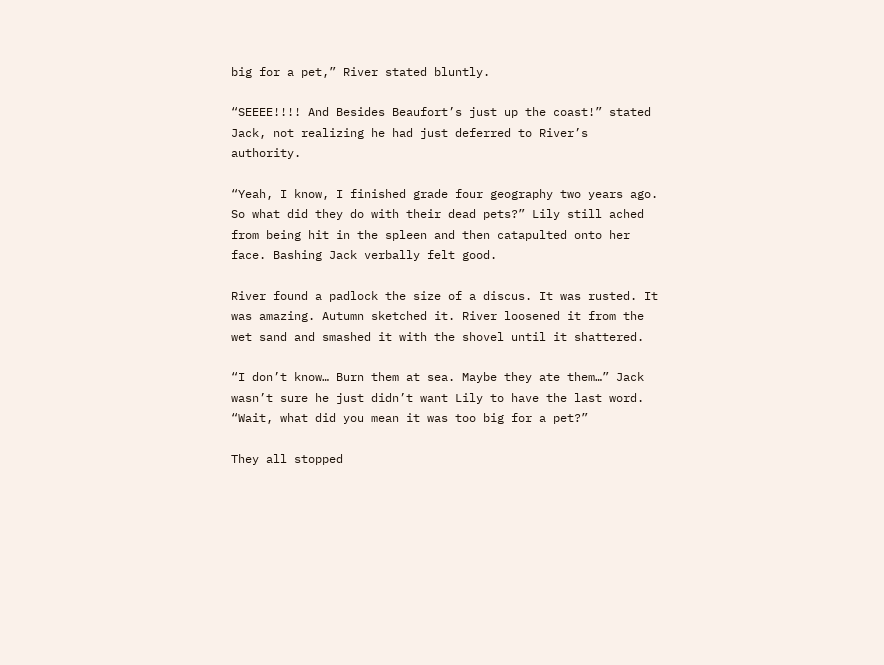big for a pet,” River stated bluntly.

“SEEEE!!!! And Besides Beaufort’s just up the coast!” stated Jack, not realizing he had just deferred to River’s authority.

“Yeah, I know, I finished grade four geography two years ago. So what did they do with their dead pets?” Lily still ached from being hit in the spleen and then catapulted onto her face. Bashing Jack verbally felt good.

River found a padlock the size of a discus. It was rusted. It was amazing. Autumn sketched it. River loosened it from the wet sand and smashed it with the shovel until it shattered.

“I don’t know… Burn them at sea. Maybe they ate them…” Jack wasn’t sure he just didn’t want Lily to have the last word. “Wait, what did you mean it was too big for a pet?”

They all stopped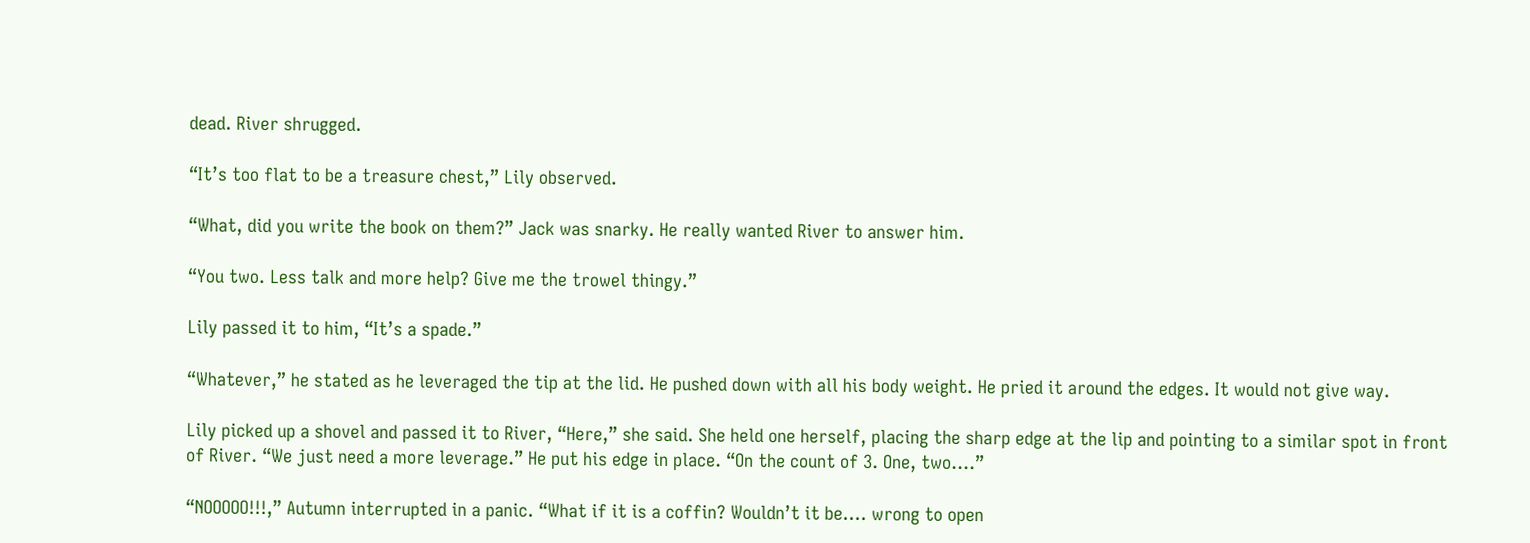dead. River shrugged.

“It’s too flat to be a treasure chest,” Lily observed.

“What, did you write the book on them?” Jack was snarky. He really wanted River to answer him.

“You two. Less talk and more help? Give me the trowel thingy.”

Lily passed it to him, “It’s a spade.”

“Whatever,” he stated as he leveraged the tip at the lid. He pushed down with all his body weight. He pried it around the edges. It would not give way.

Lily picked up a shovel and passed it to River, “Here,” she said. She held one herself, placing the sharp edge at the lip and pointing to a similar spot in front of River. “We just need a more leverage.” He put his edge in place. “On the count of 3. One, two….”

“NOOOOO!!!,” Autumn interrupted in a panic. “What if it is a coffin? Wouldn’t it be…. wrong to open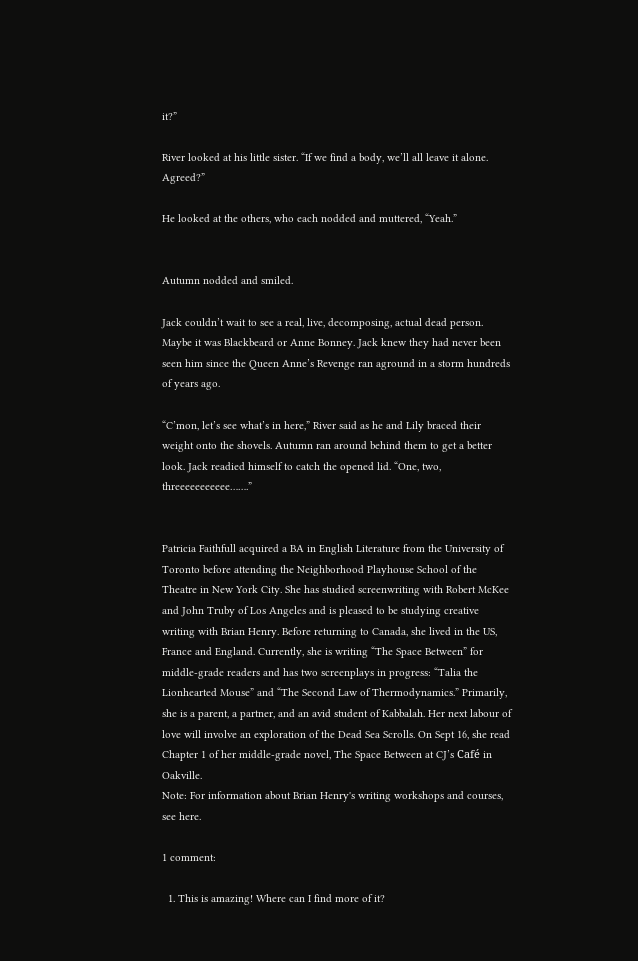it?”

River looked at his little sister. “If we find a body, we’ll all leave it alone. Agreed?”

He looked at the others, who each nodded and muttered, “Yeah.”


Autumn nodded and smiled.

Jack couldn’t wait to see a real, live, decomposing, actual dead person. Maybe it was Blackbeard or Anne Bonney. Jack knew they had never been seen him since the Queen Anne’s Revenge ran aground in a storm hundreds of years ago.

“C’mon, let’s see what’s in here,” River said as he and Lily braced their weight onto the shovels. Autumn ran around behind them to get a better look. Jack readied himself to catch the opened lid. “One, two, threeeeeeeeeee…….”


Patricia Faithfull acquired a BA in English Literature from the University of Toronto before attending the Neighborhood Playhouse School of the Theatre in New York City. She has studied screenwriting with Robert McKee and John Truby of Los Angeles and is pleased to be studying creative writing with Brian Henry. Before returning to Canada, she lived in the US, France and England. Currently, she is writing “The Space Between” for middle-grade readers and has two screenplays in progress: “Talia the Lionhearted Mouse” and “The Second Law of Thermodynamics.” Primarily, she is a parent, a partner, and an avid student of Kabbalah. Her next labour of love will involve an exploration of the Dead Sea Scrolls. On Sept 16, she read Chapter 1 of her middle-grade novel, The Space Between at CJ’s Café in Oakville.
Note: For information about Brian Henry's writing workshops and courses, see here.

1 comment:

  1. This is amazing! Where can I find more of it?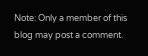Note: Only a member of this blog may post a comment.